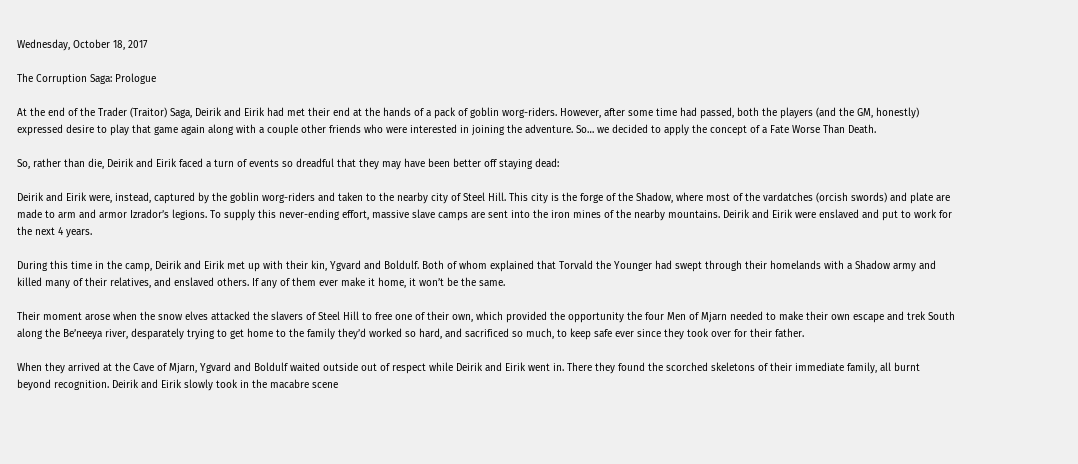Wednesday, October 18, 2017

The Corruption Saga: Prologue

At the end of the Trader (Traitor) Saga, Deirik and Eirik had met their end at the hands of a pack of goblin worg-riders. However, after some time had passed, both the players (and the GM, honestly) expressed desire to play that game again along with a couple other friends who were interested in joining the adventure. So… we decided to apply the concept of a Fate Worse Than Death.

So, rather than die, Deirik and Eirik faced a turn of events so dreadful that they may have been better off staying dead:

Deirik and Eirik were, instead, captured by the goblin worg-riders and taken to the nearby city of Steel Hill. This city is the forge of the Shadow, where most of the vardatches (orcish swords) and plate are made to arm and armor Izrador’s legions. To supply this never-ending effort, massive slave camps are sent into the iron mines of the nearby mountains. Deirik and Eirik were enslaved and put to work for the next 4 years.

During this time in the camp, Deirik and Eirik met up with their kin, Ygvard and Boldulf. Both of whom explained that Torvald the Younger had swept through their homelands with a Shadow army and killed many of their relatives, and enslaved others. If any of them ever make it home, it won’t be the same.

Their moment arose when the snow elves attacked the slavers of Steel Hill to free one of their own, which provided the opportunity the four Men of Mjarn needed to make their own escape and trek South along the Be’neeya river, desparately trying to get home to the family they’d worked so hard, and sacrificed so much, to keep safe ever since they took over for their father.

When they arrived at the Cave of Mjarn, Ygvard and Boldulf waited outside out of respect while Deirik and Eirik went in. There they found the scorched skeletons of their immediate family, all burnt beyond recognition. Deirik and Eirik slowly took in the macabre scene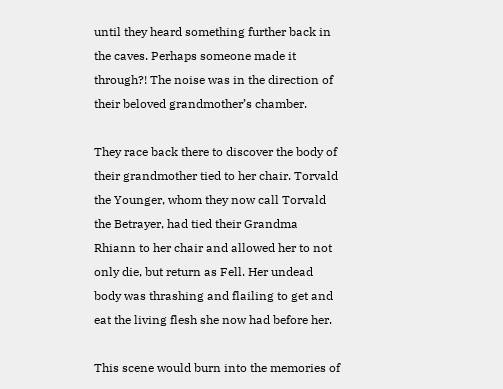until they heard something further back in the caves. Perhaps someone made it through?! The noise was in the direction of their beloved grandmother’s chamber.

They race back there to discover the body of their grandmother tied to her chair. Torvald the Younger, whom they now call Torvald the Betrayer, had tied their Grandma Rhiann to her chair and allowed her to not only die, but return as Fell. Her undead body was thrashing and flailing to get and eat the living flesh she now had before her.

This scene would burn into the memories of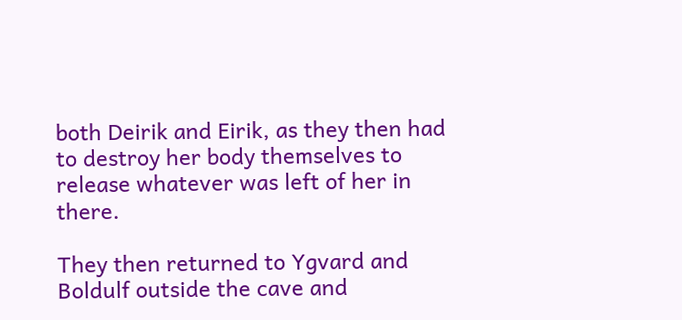both Deirik and Eirik, as they then had to destroy her body themselves to release whatever was left of her in there.

They then returned to Ygvard and Boldulf outside the cave and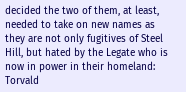decided the two of them, at least, needed to take on new names as they are not only fugitives of Steel Hill, but hated by the Legate who is now in power in their homeland: Torvald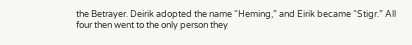the Betrayer. Deirik adopted the name “Heming,” and Eirik became “Stigr.” All four then went to the only person they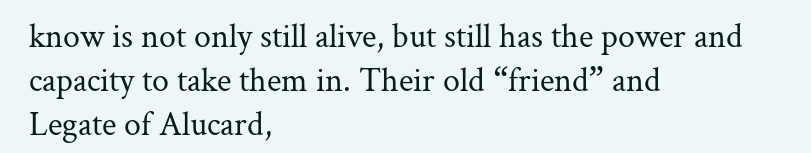know is not only still alive, but still has the power and capacity to take them in. Their old “friend” and Legate of Alucard,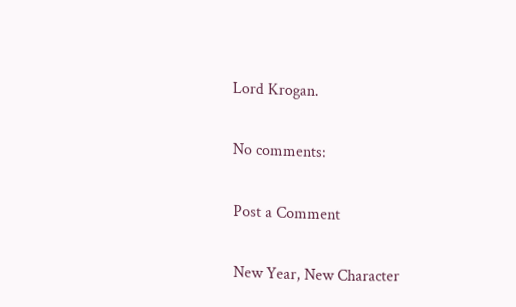Lord Krogan.

No comments:

Post a Comment

New Year, New Character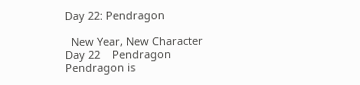Day 22: Pendragon

  New Year, New Character   Day 22    Pendragon  Pendragon is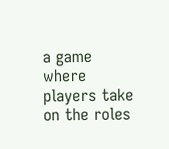a game where players take on the roles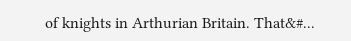of knights in Arthurian Britain. That&#...